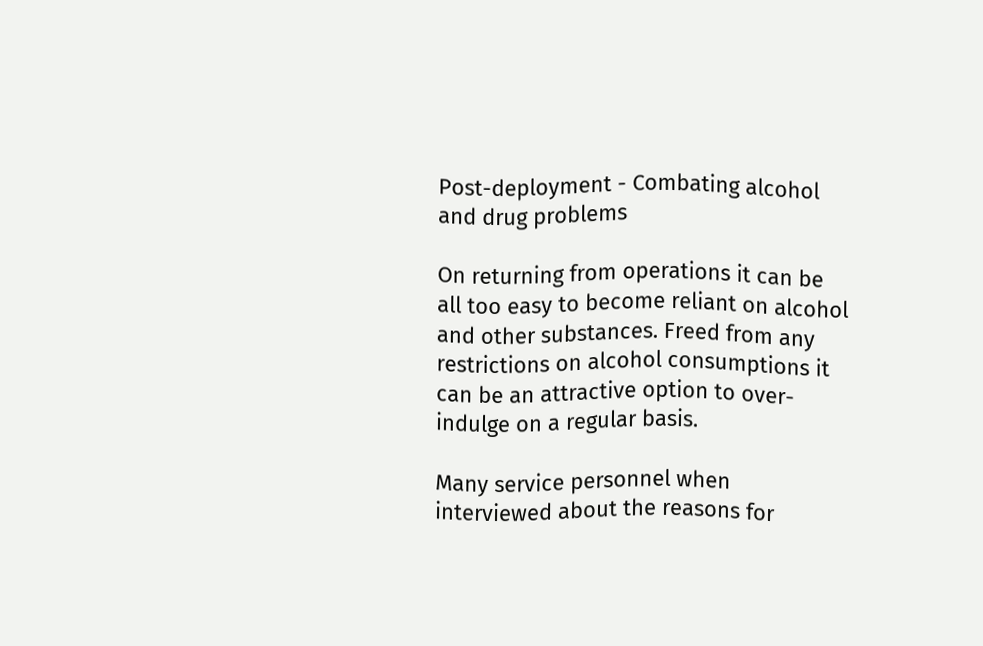Post-deployment - Combating alcohol and drug problems

On returning from operations it can be all too easy to become reliant on alcohol and other substances. Freed from any restrictions on alcohol consumptions it can be an attractive option to over-indulge on a regular basis.

Many service personnel when interviewed about the reasons for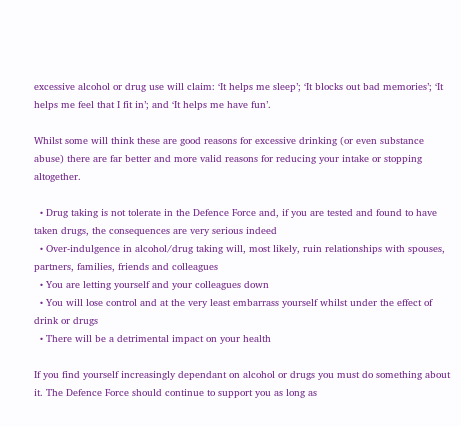excessive alcohol or drug use will claim: ‘It helps me sleep’; ‘It blocks out bad memories’; ‘It helps me feel that I fit in’; and ‘It helps me have fun’.

Whilst some will think these are good reasons for excessive drinking (or even substance abuse) there are far better and more valid reasons for reducing your intake or stopping altogether.

  • Drug taking is not tolerate in the Defence Force and, if you are tested and found to have taken drugs, the consequences are very serious indeed
  • Over-indulgence in alcohol/drug taking will, most likely, ruin relationships with spouses, partners, families, friends and colleagues
  • You are letting yourself and your colleagues down
  • You will lose control and at the very least embarrass yourself whilst under the effect of drink or drugs
  • There will be a detrimental impact on your health

If you find yourself increasingly dependant on alcohol or drugs you must do something about it. The Defence Force should continue to support you as long as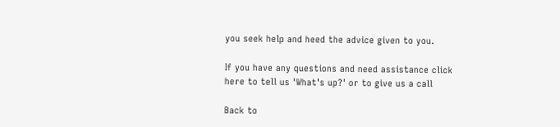you seek help and heed the advice given to you.

If you have any questions and need assistance click here to tell us 'What's up?' or to give us a call

Back to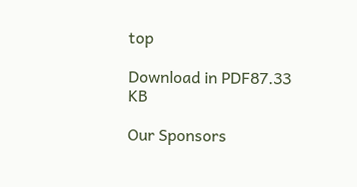top

Download in PDF87.33 KB

Our Sponsors